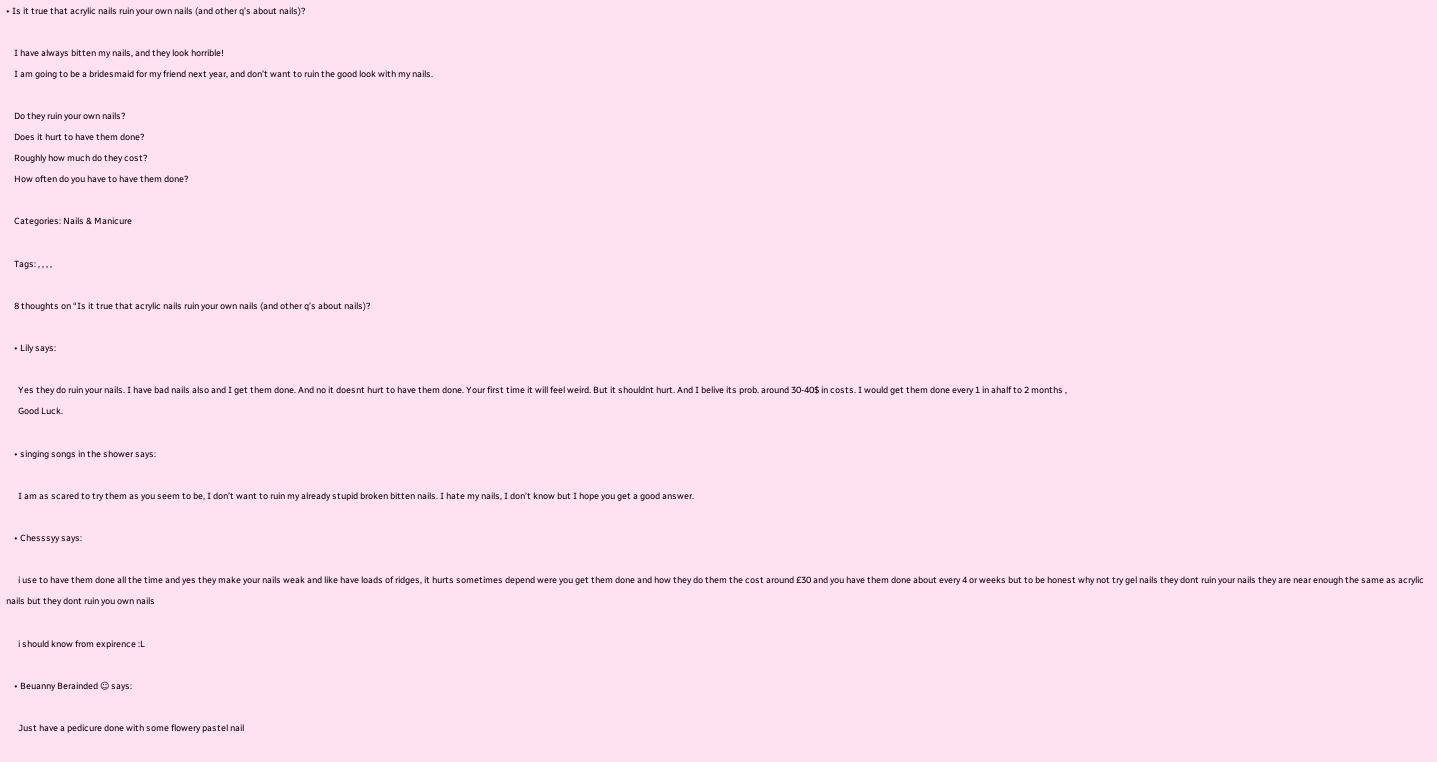• Is it true that acrylic nails ruin your own nails (and other q’s about nails)?

    I have always bitten my nails, and they look horrible!
    I am going to be a bridesmaid for my friend next year, and don’t want to ruin the good look with my nails.

    Do they ruin your own nails?
    Does it hurt to have them done?
    Roughly how much do they cost?
    How often do you have to have them done?

    Categories: Nails & Manicure

    Tags: , , , ,

    8 thoughts on “Is it true that acrylic nails ruin your own nails (and other q’s about nails)?

    • Lily says:

      Yes they do ruin your nails. I have bad nails also and I get them done. And no it doesnt hurt to have them done. Your first time it will feel weird. But it shouldnt hurt. And I belive its prob. around 30-40$ in costs. I would get them done every 1 in ahalf to 2 months ,
      Good Luck.

    • singing songs in the shower says:

      I am as scared to try them as you seem to be, I don’t want to ruin my already stupid broken bitten nails. I hate my nails, I don’t know but I hope you get a good answer.

    • Chesssyy says:

      i use to have them done all the time and yes they make your nails weak and like have loads of ridges, it hurts sometimes depend were you get them done and how they do them the cost around £30 and you have them done about every 4 or weeks but to be honest why not try gel nails they dont ruin your nails they are near enough the same as acrylic nails but they dont ruin you own nails

      i should know from expirence :L

    • Beuanny Berainded ☺ says:

      Just have a pedicure done with some flowery pastel nail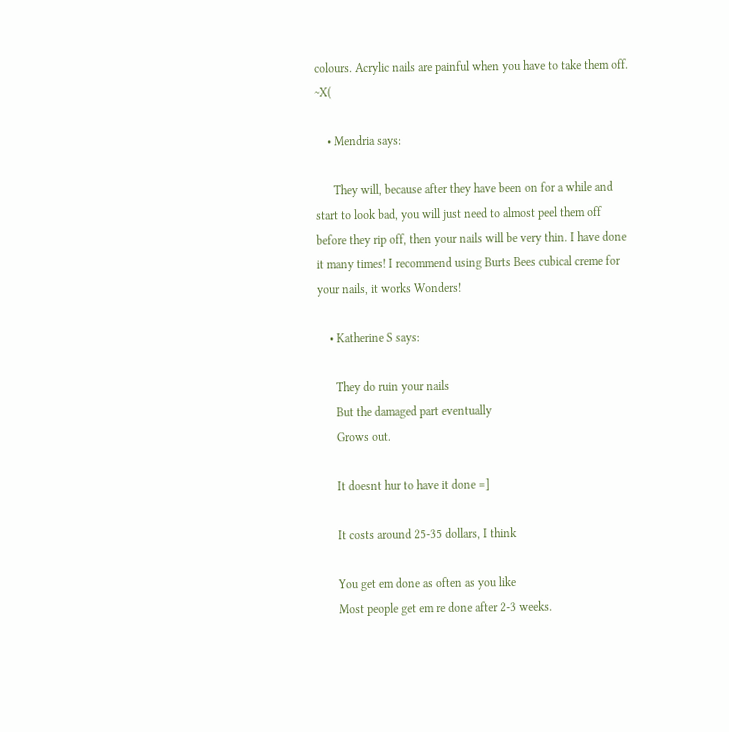colours. Acrylic nails are painful when you have to take them off. ~X(

    • Mendria says:

      They will, because after they have been on for a while and start to look bad, you will just need to almost peel them off before they rip off, then your nails will be very thin. I have done it many times! I recommend using Burts Bees cubical creme for your nails, it works Wonders!

    • Katherine S says:

      They do ruin your nails
      But the damaged part eventually
      Grows out.

      It doesnt hur to have it done =]

      It costs around 25-35 dollars, I think

      You get em done as often as you like
      Most people get em re done after 2-3 weeks.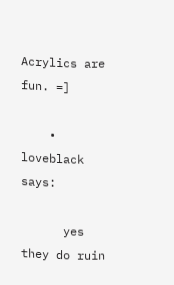Acrylics are fun. =]

    • loveblack says:

      yes they do ruin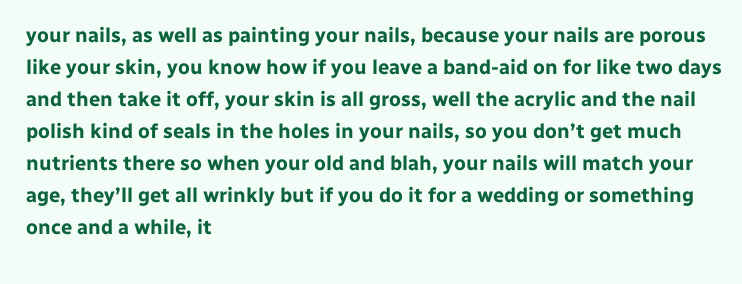your nails, as well as painting your nails, because your nails are porous like your skin, you know how if you leave a band-aid on for like two days and then take it off, your skin is all gross, well the acrylic and the nail polish kind of seals in the holes in your nails, so you don’t get much nutrients there so when your old and blah, your nails will match your age, they’ll get all wrinkly but if you do it for a wedding or something once and a while, it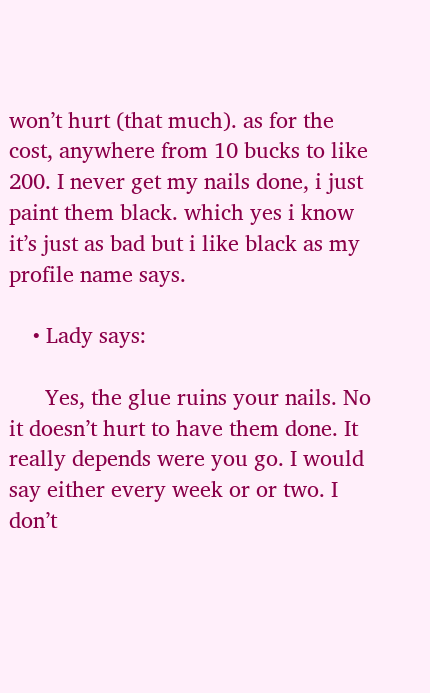won’t hurt (that much). as for the cost, anywhere from 10 bucks to like 200. I never get my nails done, i just paint them black. which yes i know it’s just as bad but i like black as my profile name says.

    • Lady says:

      Yes, the glue ruins your nails. No it doesn’t hurt to have them done. It really depends were you go. I would say either every week or or two. I don’t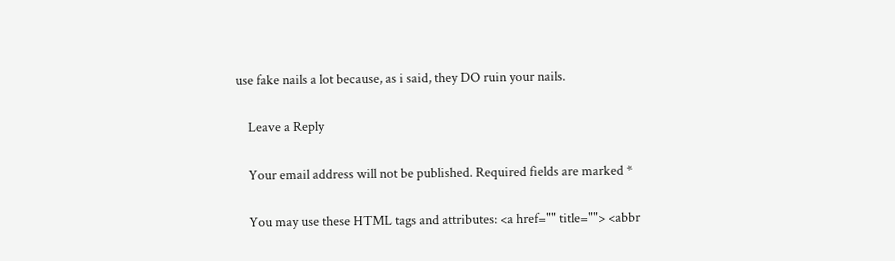use fake nails a lot because, as i said, they DO ruin your nails.

    Leave a Reply

    Your email address will not be published. Required fields are marked *

    You may use these HTML tags and attributes: <a href="" title=""> <abbr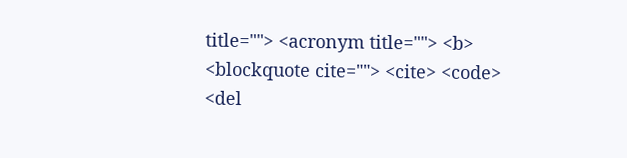title=""> <acronym title=""> <b> <blockquote cite=""> <cite> <code> <del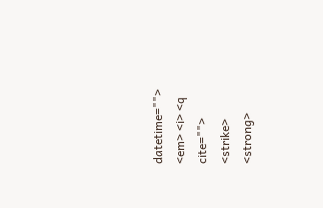datetime=""> <em> <i> <q cite=""> <strike> <strong>